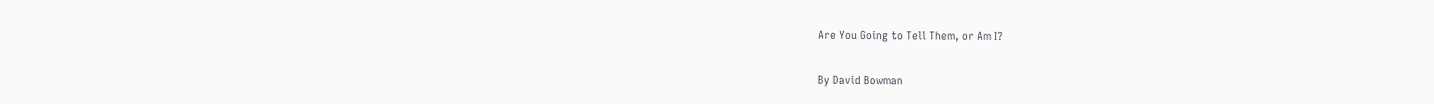Are You Going to Tell Them, or Am I?

By David Bowman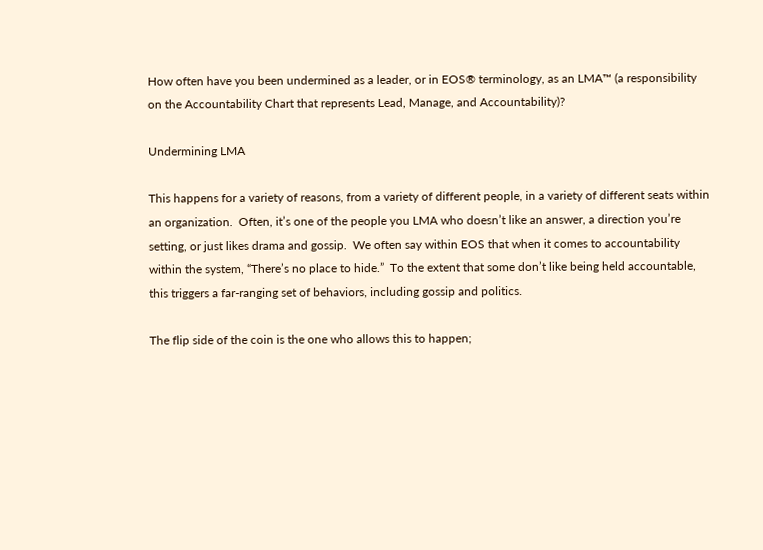How often have you been undermined as a leader, or in EOS® terminology, as an LMA™ (a responsibility on the Accountability Chart that represents Lead, Manage, and Accountability)?

Undermining LMA

This happens for a variety of reasons, from a variety of different people, in a variety of different seats within an organization.  Often, it’s one of the people you LMA who doesn’t like an answer, a direction you’re setting, or just likes drama and gossip.  We often say within EOS that when it comes to accountability within the system, “There’s no place to hide.”  To the extent that some don’t like being held accountable, this triggers a far-ranging set of behaviors, including gossip and politics.

The flip side of the coin is the one who allows this to happen;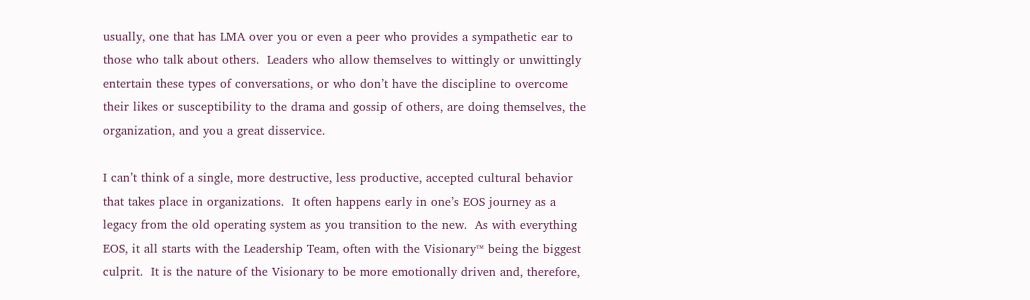usually, one that has LMA over you or even a peer who provides a sympathetic ear to those who talk about others.  Leaders who allow themselves to wittingly or unwittingly entertain these types of conversations, or who don’t have the discipline to overcome their likes or susceptibility to the drama and gossip of others, are doing themselves, the organization, and you a great disservice.

I can’t think of a single, more destructive, less productive, accepted cultural behavior that takes place in organizations.  It often happens early in one’s EOS journey as a legacy from the old operating system as you transition to the new.  As with everything EOS, it all starts with the Leadership Team, often with the Visionary™ being the biggest culprit.  It is the nature of the Visionary to be more emotionally driven and, therefore,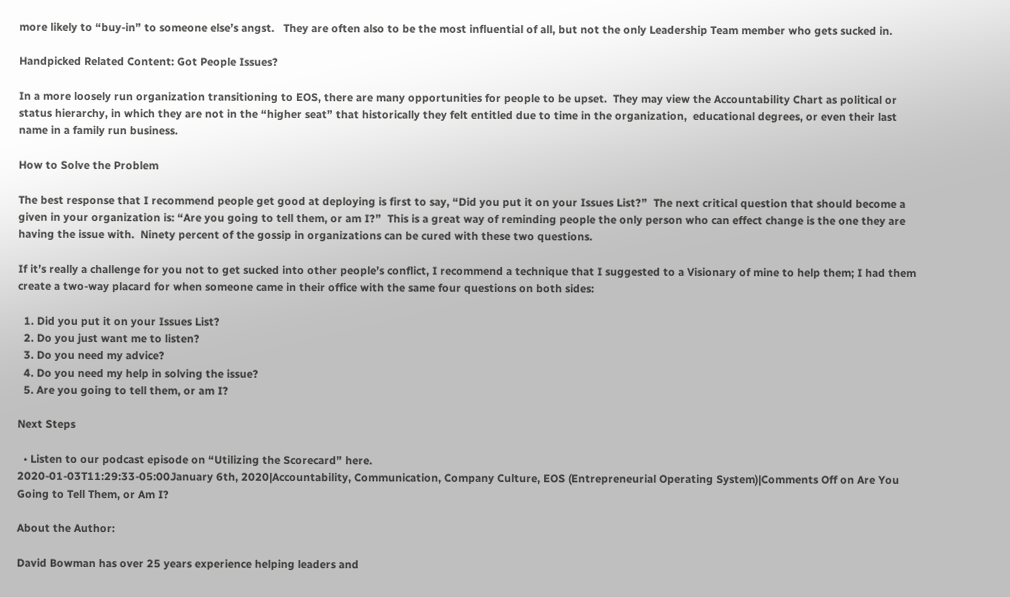more likely to “buy-in” to someone else’s angst.   They are often also to be the most influential of all, but not the only Leadership Team member who gets sucked in.

Handpicked Related Content: Got People Issues?

In a more loosely run organization transitioning to EOS, there are many opportunities for people to be upset.  They may view the Accountability Chart as political or status hierarchy, in which they are not in the “higher seat” that historically they felt entitled due to time in the organization,  educational degrees, or even their last name in a family run business.

How to Solve the Problem

The best response that I recommend people get good at deploying is first to say, “Did you put it on your Issues List?”  The next critical question that should become a given in your organization is: “Are you going to tell them, or am I?”  This is a great way of reminding people the only person who can effect change is the one they are having the issue with.  Ninety percent of the gossip in organizations can be cured with these two questions.

If it’s really a challenge for you not to get sucked into other people’s conflict, I recommend a technique that I suggested to a Visionary of mine to help them; I had them create a two-way placard for when someone came in their office with the same four questions on both sides:

  1. Did you put it on your Issues List?
  2. Do you just want me to listen?
  3. Do you need my advice?
  4. Do you need my help in solving the issue?
  5. Are you going to tell them, or am I?

Next Steps

  • Listen to our podcast episode on “Utilizing the Scorecard” here.
2020-01-03T11:29:33-05:00January 6th, 2020|Accountability, Communication, Company Culture, EOS (Entrepreneurial Operating System)|Comments Off on Are You Going to Tell Them, or Am I?

About the Author:

David Bowman has over 25 years experience helping leaders and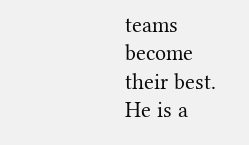teams become their best. He is a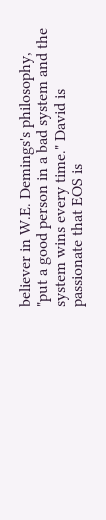believer in W.E. Demings's philosophy, "put a good person in a bad system and the system wins every time." David is passionate that EOS is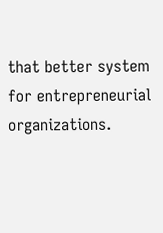that better system for entrepreneurial organizations.